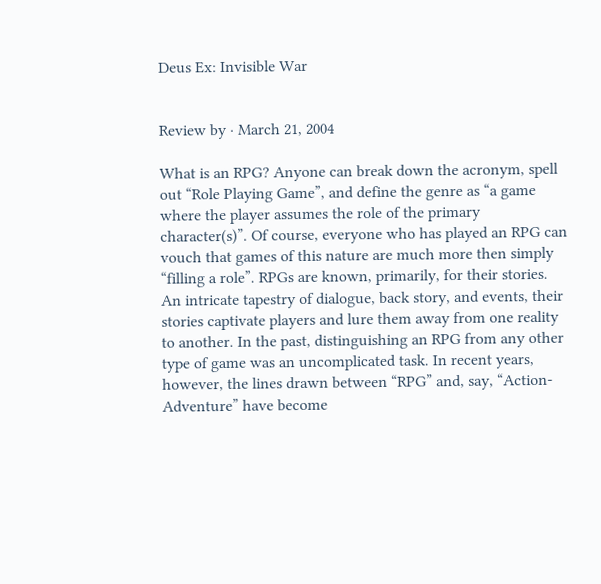Deus Ex: Invisible War


Review by · March 21, 2004

What is an RPG? Anyone can break down the acronym, spell out “Role Playing Game”, and define the genre as “a game where the player assumes the role of the primary character(s)”. Of course, everyone who has played an RPG can vouch that games of this nature are much more then simply “filling a role”. RPGs are known, primarily, for their stories. An intricate tapestry of dialogue, back story, and events, their stories captivate players and lure them away from one reality to another. In the past, distinguishing an RPG from any other type of game was an uncomplicated task. In recent years, however, the lines drawn between “RPG” and, say, “Action-Adventure” have become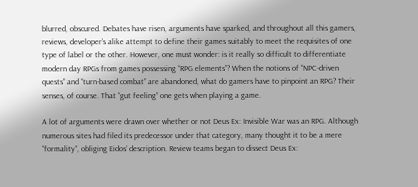blurred, obscured. Debates have risen, arguments have sparked, and throughout all this gamers, reviews, developer’s alike attempt to define their games suitably to meet the requisites of one type of label or the other. However, one must wonder: is it really so difficult to differentiate modern day RPGs from games possessing “RPG elements”? When the notions of “NPC-driven quests” and “turn-based combat” are abandoned, what do gamers have to pinpoint an RPG? Their senses, of course. That “gut feeling” one gets when playing a game.

A lot of arguments were drawn over whether or not Deus Ex: Invisible War was an RPG. Although numerous sites had filed its predecessor under that category, many thought it to be a mere “formality”, obliging Eidos’ description. Review teams began to dissect Deus Ex: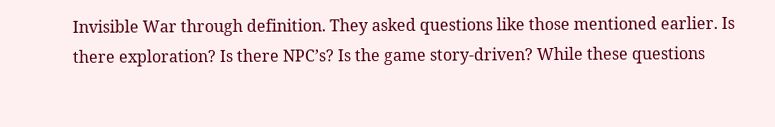Invisible War through definition. They asked questions like those mentioned earlier. Is there exploration? Is there NPC’s? Is the game story-driven? While these questions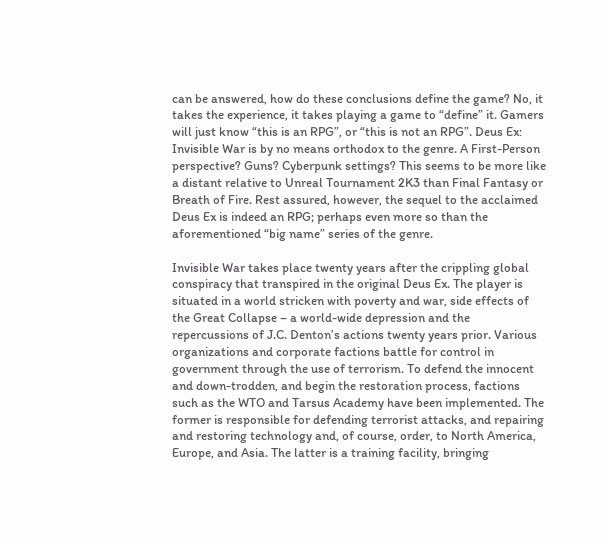can be answered, how do these conclusions define the game? No, it takes the experience, it takes playing a game to “define” it. Gamers will just know “this is an RPG”, or “this is not an RPG”. Deus Ex: Invisible War is by no means orthodox to the genre. A First-Person perspective? Guns? Cyberpunk settings? This seems to be more like a distant relative to Unreal Tournament 2K3 than Final Fantasy or Breath of Fire. Rest assured, however, the sequel to the acclaimed Deus Ex is indeed an RPG; perhaps even more so than the aforementioned “big name” series of the genre.

Invisible War takes place twenty years after the crippling global conspiracy that transpired in the original Deus Ex. The player is situated in a world stricken with poverty and war, side effects of the Great Collapse – a world-wide depression and the repercussions of J.C. Denton’s actions twenty years prior. Various organizations and corporate factions battle for control in government through the use of terrorism. To defend the innocent and down-trodden, and begin the restoration process, factions such as the WTO and Tarsus Academy have been implemented. The former is responsible for defending terrorist attacks, and repairing and restoring technology and, of course, order, to North America, Europe, and Asia. The latter is a training facility, bringing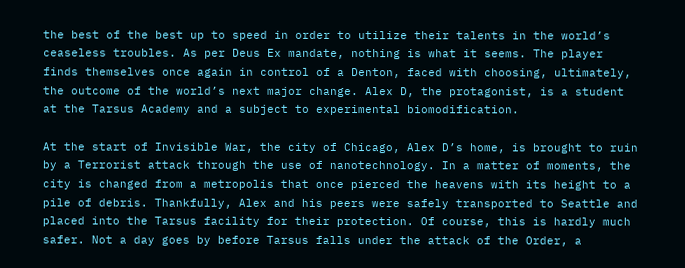the best of the best up to speed in order to utilize their talents in the world’s ceaseless troubles. As per Deus Ex mandate, nothing is what it seems. The player finds themselves once again in control of a Denton, faced with choosing, ultimately, the outcome of the world’s next major change. Alex D, the protagonist, is a student at the Tarsus Academy and a subject to experimental biomodification.

At the start of Invisible War, the city of Chicago, Alex D’s home, is brought to ruin by a Terrorist attack through the use of nanotechnology. In a matter of moments, the city is changed from a metropolis that once pierced the heavens with its height to a pile of debris. Thankfully, Alex and his peers were safely transported to Seattle and placed into the Tarsus facility for their protection. Of course, this is hardly much safer. Not a day goes by before Tarsus falls under the attack of the Order, a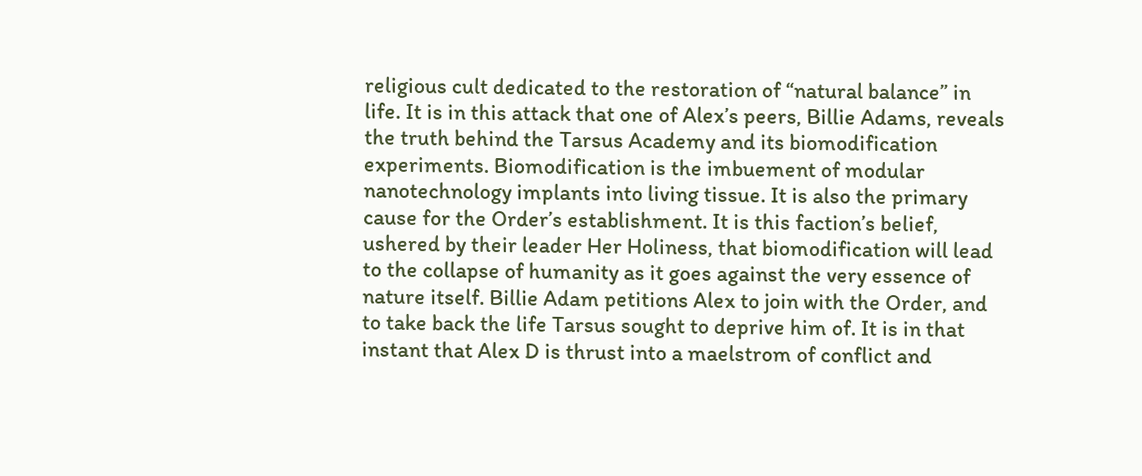religious cult dedicated to the restoration of “natural balance” in life. It is in this attack that one of Alex’s peers, Billie Adams, reveals the truth behind the Tarsus Academy and its biomodification experiments. Biomodification is the imbuement of modular nanotechnology implants into living tissue. It is also the primary cause for the Order’s establishment. It is this faction’s belief, ushered by their leader Her Holiness, that biomodification will lead to the collapse of humanity as it goes against the very essence of nature itself. Billie Adam petitions Alex to join with the Order, and to take back the life Tarsus sought to deprive him of. It is in that instant that Alex D is thrust into a maelstrom of conflict and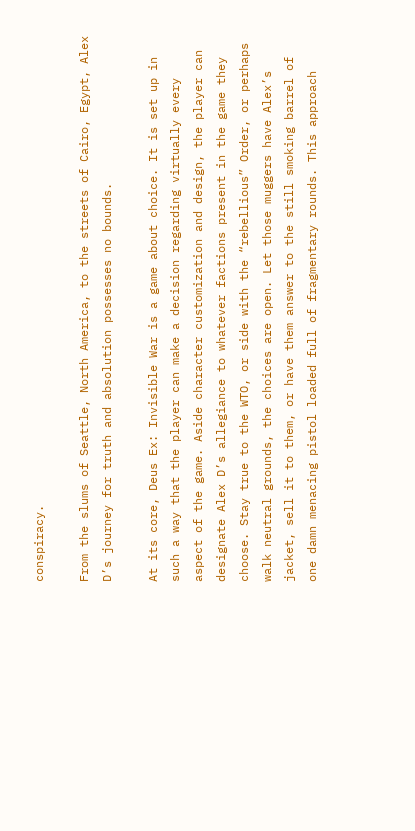conspiracy.

From the slums of Seattle, North America, to the streets of Cairo, Egypt, Alex D’s journey for truth and absolution possesses no bounds.

At its core, Deus Ex: Invisible War is a game about choice. It is set up in such a way that the player can make a decision regarding virtually every aspect of the game. Aside character customization and design, the player can designate Alex D’s allegiance to whatever factions present in the game they choose. Stay true to the WTO, or side with the “rebellious” Order, or perhaps walk neutral grounds, the choices are open. Let those muggers have Alex’s jacket, sell it to them, or have them answer to the still smoking barrel of one damn menacing pistol loaded full of fragmentary rounds. This approach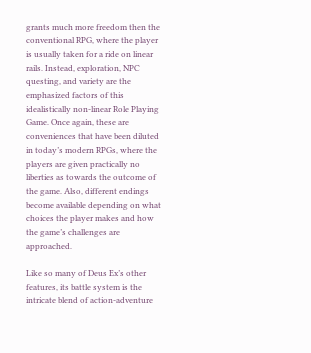grants much more freedom then the conventional RPG, where the player is usually taken for a ride on linear rails. Instead, exploration, NPC questing, and variety are the emphasized factors of this idealistically non-linear Role Playing Game. Once again, these are conveniences that have been diluted in today’s modern RPGs, where the players are given practically no liberties as towards the outcome of the game. Also, different endings become available depending on what choices the player makes and how the game’s challenges are approached.

Like so many of Deus Ex’s other features, its battle system is the intricate blend of action-adventure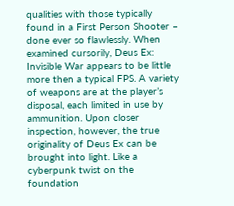qualities with those typically found in a First Person Shooter – done ever so flawlessly. When examined cursorily, Deus Ex: Invisible War appears to be little more then a typical FPS. A variety of weapons are at the player’s disposal, each limited in use by ammunition. Upon closer inspection, however, the true originality of Deus Ex can be brought into light. Like a cyberpunk twist on the foundation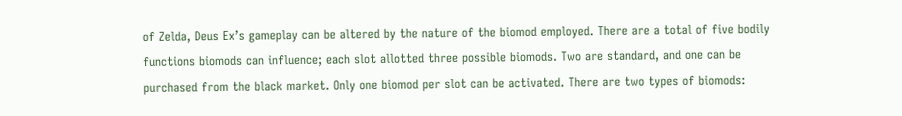of Zelda, Deus Ex’s gameplay can be altered by the nature of the biomod employed. There are a total of five bodily functions biomods can influence; each slot allotted three possible biomods. Two are standard, and one can be purchased from the black market. Only one biomod per slot can be activated. There are two types of biomods: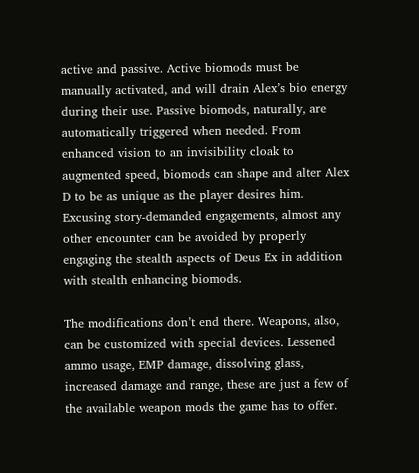active and passive. Active biomods must be manually activated, and will drain Alex’s bio energy during their use. Passive biomods, naturally, are automatically triggered when needed. From enhanced vision to an invisibility cloak to augmented speed, biomods can shape and alter Alex D to be as unique as the player desires him. Excusing story-demanded engagements, almost any other encounter can be avoided by properly engaging the stealth aspects of Deus Ex in addition with stealth enhancing biomods.

The modifications don’t end there. Weapons, also, can be customized with special devices. Lessened ammo usage, EMP damage, dissolving glass, increased damage and range, these are just a few of the available weapon mods the game has to offer.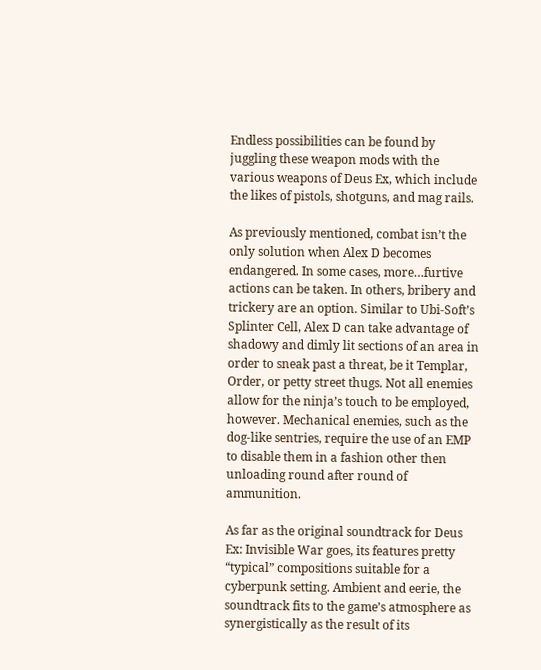Endless possibilities can be found by juggling these weapon mods with the various weapons of Deus Ex, which include the likes of pistols, shotguns, and mag rails.

As previously mentioned, combat isn’t the only solution when Alex D becomes endangered. In some cases, more…furtive actions can be taken. In others, bribery and trickery are an option. Similar to Ubi-Soft’s Splinter Cell, Alex D can take advantage of shadowy and dimly lit sections of an area in order to sneak past a threat, be it Templar, Order, or petty street thugs. Not all enemies allow for the ninja’s touch to be employed, however. Mechanical enemies, such as the dog-like sentries, require the use of an EMP to disable them in a fashion other then unloading round after round of ammunition.

As far as the original soundtrack for Deus Ex: Invisible War goes, its features pretty “typical” compositions suitable for a cyberpunk setting. Ambient and eerie, the soundtrack fits to the game’s atmosphere as synergistically as the result of its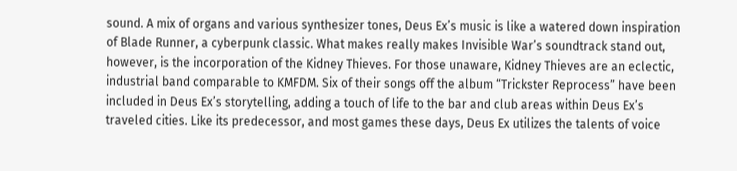sound. A mix of organs and various synthesizer tones, Deus Ex’s music is like a watered down inspiration of Blade Runner, a cyberpunk classic. What makes really makes Invisible War’s soundtrack stand out, however, is the incorporation of the Kidney Thieves. For those unaware, Kidney Thieves are an eclectic, industrial band comparable to KMFDM. Six of their songs off the album “Trickster Reprocess” have been included in Deus Ex’s storytelling, adding a touch of life to the bar and club areas within Deus Ex’s traveled cities. Like its predecessor, and most games these days, Deus Ex utilizes the talents of voice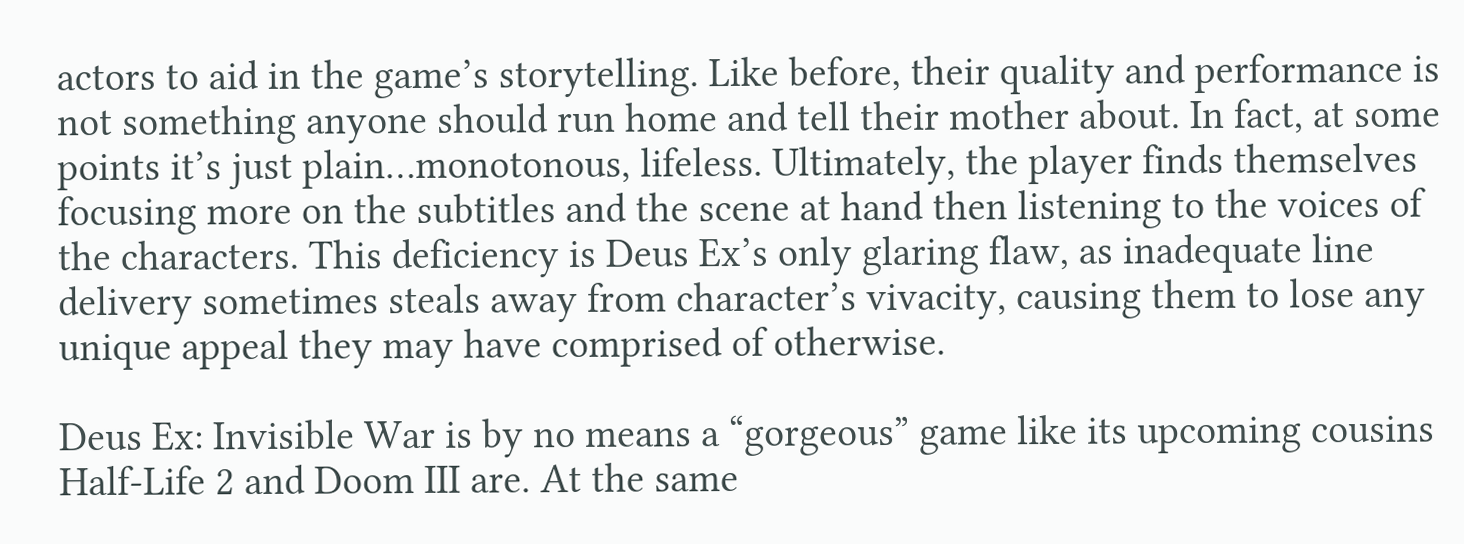actors to aid in the game’s storytelling. Like before, their quality and performance is not something anyone should run home and tell their mother about. In fact, at some points it’s just plain…monotonous, lifeless. Ultimately, the player finds themselves focusing more on the subtitles and the scene at hand then listening to the voices of the characters. This deficiency is Deus Ex’s only glaring flaw, as inadequate line delivery sometimes steals away from character’s vivacity, causing them to lose any unique appeal they may have comprised of otherwise.

Deus Ex: Invisible War is by no means a “gorgeous” game like its upcoming cousins Half-Life 2 and Doom III are. At the same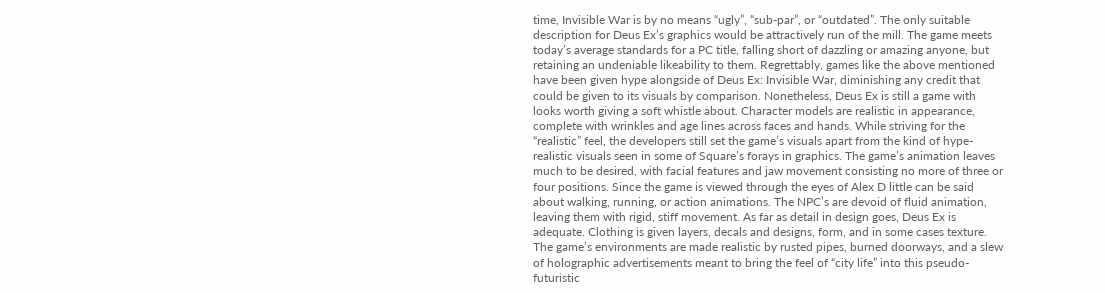time, Invisible War is by no means “ugly”, “sub-par”, or “outdated”. The only suitable description for Deus Ex’s graphics would be attractively run of the mill. The game meets today’s average standards for a PC title, falling short of dazzling or amazing anyone, but retaining an undeniable likeability to them. Regrettably, games like the above mentioned have been given hype alongside of Deus Ex: Invisible War, diminishing any credit that could be given to its visuals by comparison. Nonetheless, Deus Ex is still a game with looks worth giving a soft whistle about. Character models are realistic in appearance, complete with wrinkles and age lines across faces and hands. While striving for the “realistic” feel, the developers still set the game’s visuals apart from the kind of hype-realistic visuals seen in some of Square’s forays in graphics. The game’s animation leaves much to be desired, with facial features and jaw movement consisting no more of three or four positions. Since the game is viewed through the eyes of Alex D little can be said about walking, running, or action animations. The NPC’s are devoid of fluid animation, leaving them with rigid, stiff movement. As far as detail in design goes, Deus Ex is adequate. Clothing is given layers, decals and designs, form, and in some cases texture. The game’s environments are made realistic by rusted pipes, burned doorways, and a slew of holographic advertisements meant to bring the feel of “city life” into this pseudo-futuristic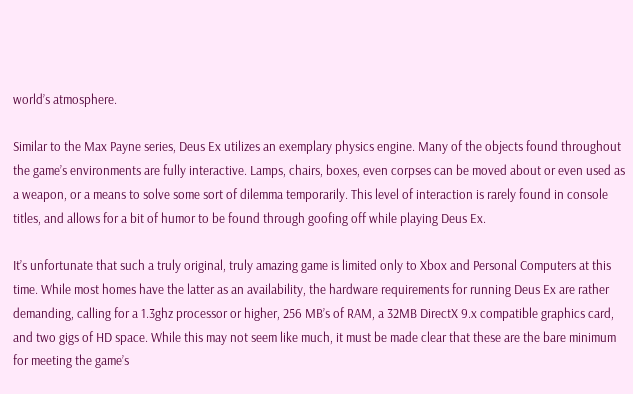world’s atmosphere.

Similar to the Max Payne series, Deus Ex utilizes an exemplary physics engine. Many of the objects found throughout the game’s environments are fully interactive. Lamps, chairs, boxes, even corpses can be moved about or even used as a weapon, or a means to solve some sort of dilemma temporarily. This level of interaction is rarely found in console titles, and allows for a bit of humor to be found through goofing off while playing Deus Ex.

It’s unfortunate that such a truly original, truly amazing game is limited only to Xbox and Personal Computers at this time. While most homes have the latter as an availability, the hardware requirements for running Deus Ex are rather demanding, calling for a 1.3ghz processor or higher, 256 MB’s of RAM, a 32MB DirectX 9.x compatible graphics card, and two gigs of HD space. While this may not seem like much, it must be made clear that these are the bare minimum for meeting the game’s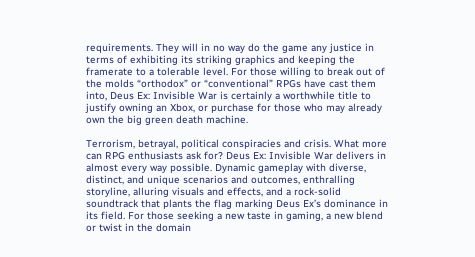requirements. They will in no way do the game any justice in terms of exhibiting its striking graphics and keeping the framerate to a tolerable level. For those willing to break out of the molds “orthodox” or “conventional” RPGs have cast them into, Deus Ex: Invisible War is certainly a worthwhile title to justify owning an Xbox, or purchase for those who may already own the big green death machine.

Terrorism, betrayal, political conspiracies and crisis. What more can RPG enthusiasts ask for? Deus Ex: Invisible War delivers in almost every way possible. Dynamic gameplay with diverse, distinct, and unique scenarios and outcomes, enthralling storyline, alluring visuals and effects, and a rock-solid soundtrack that plants the flag marking Deus Ex’s dominance in its field. For those seeking a new taste in gaming, a new blend or twist in the domain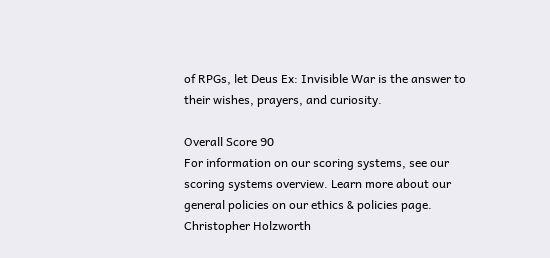of RPGs, let Deus Ex: Invisible War is the answer to their wishes, prayers, and curiosity.

Overall Score 90
For information on our scoring systems, see our scoring systems overview. Learn more about our general policies on our ethics & policies page.
Christopher Holzworth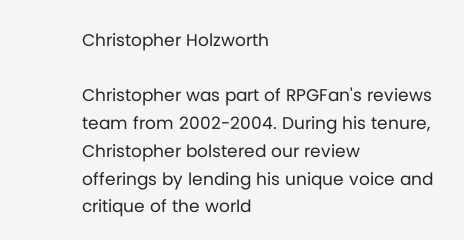Christopher Holzworth

Christopher was part of RPGFan's reviews team from 2002-2004. During his tenure, Christopher bolstered our review offerings by lending his unique voice and critique of the world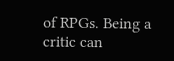of RPGs. Being a critic can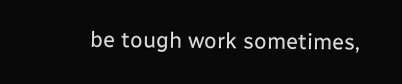be tough work sometimes,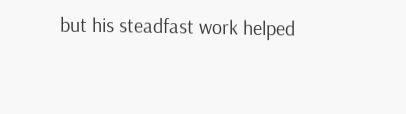but his steadfast work helped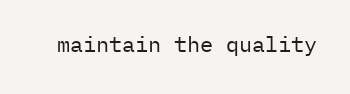maintain the quality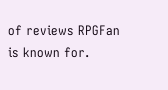of reviews RPGFan is known for.